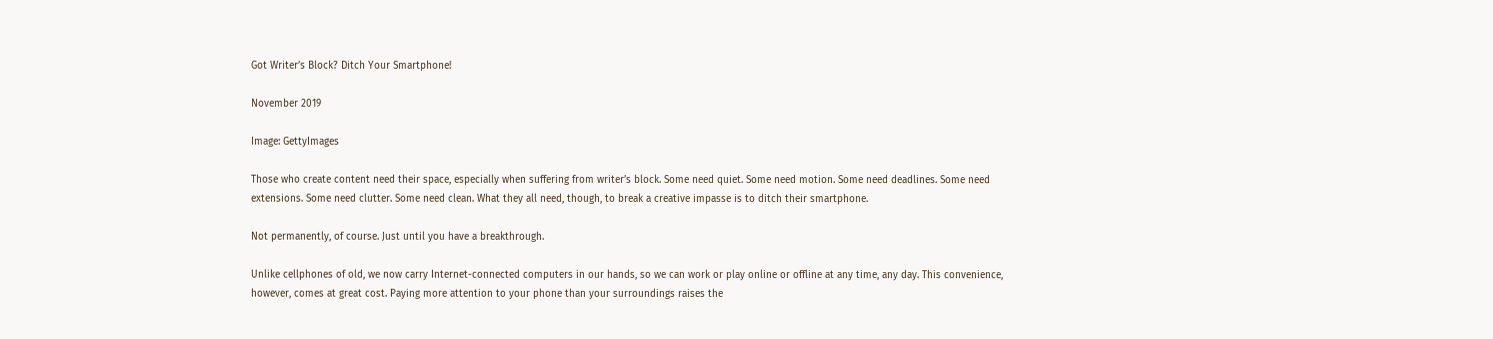Got Writer’s Block? Ditch Your Smartphone!

November 2019

Image: GettyImages

Those who create content need their space, especially when suffering from writer’s block. Some need quiet. Some need motion. Some need deadlines. Some need extensions. Some need clutter. Some need clean. What they all need, though, to break a creative impasse is to ditch their smartphone.

Not permanently, of course. Just until you have a breakthrough.

Unlike cellphones of old, we now carry Internet-connected computers in our hands, so we can work or play online or offline at any time, any day. This convenience, however, comes at great cost. Paying more attention to your phone than your surroundings raises the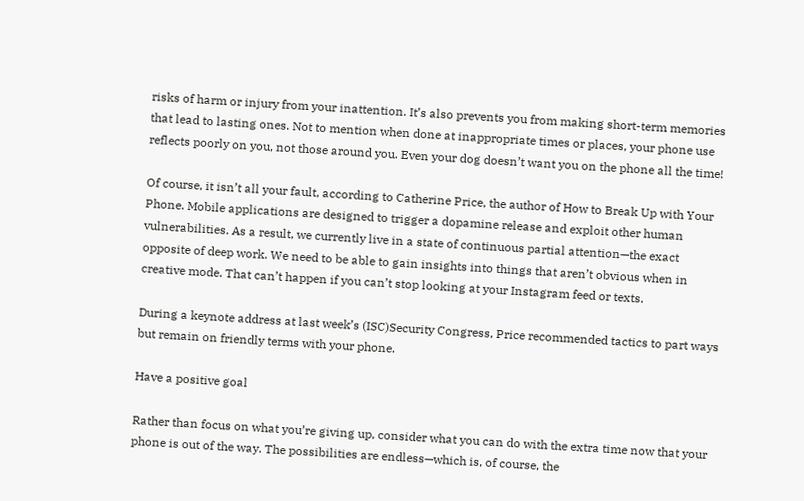risks of harm or injury from your inattention. It’s also prevents you from making short-term memories that lead to lasting ones. Not to mention when done at inappropriate times or places, your phone use reflects poorly on you, not those around you. Even your dog doesn’t want you on the phone all the time!

Of course, it isn’t all your fault, according to Catherine Price, the author of How to Break Up with Your Phone. Mobile applications are designed to trigger a dopamine release and exploit other human vulnerabilities. As a result, we currently live in a state of continuous partial attention—the exact opposite of deep work. We need to be able to gain insights into things that aren’t obvious when in creative mode. That can’t happen if you can’t stop looking at your Instagram feed or texts.

During a keynote address at last week’s (ISC)Security Congress, Price recommended tactics to part ways but remain on friendly terms with your phone.

Have a positive goal

Rather than focus on what you’re giving up, consider what you can do with the extra time now that your phone is out of the way. The possibilities are endless—which is, of course, the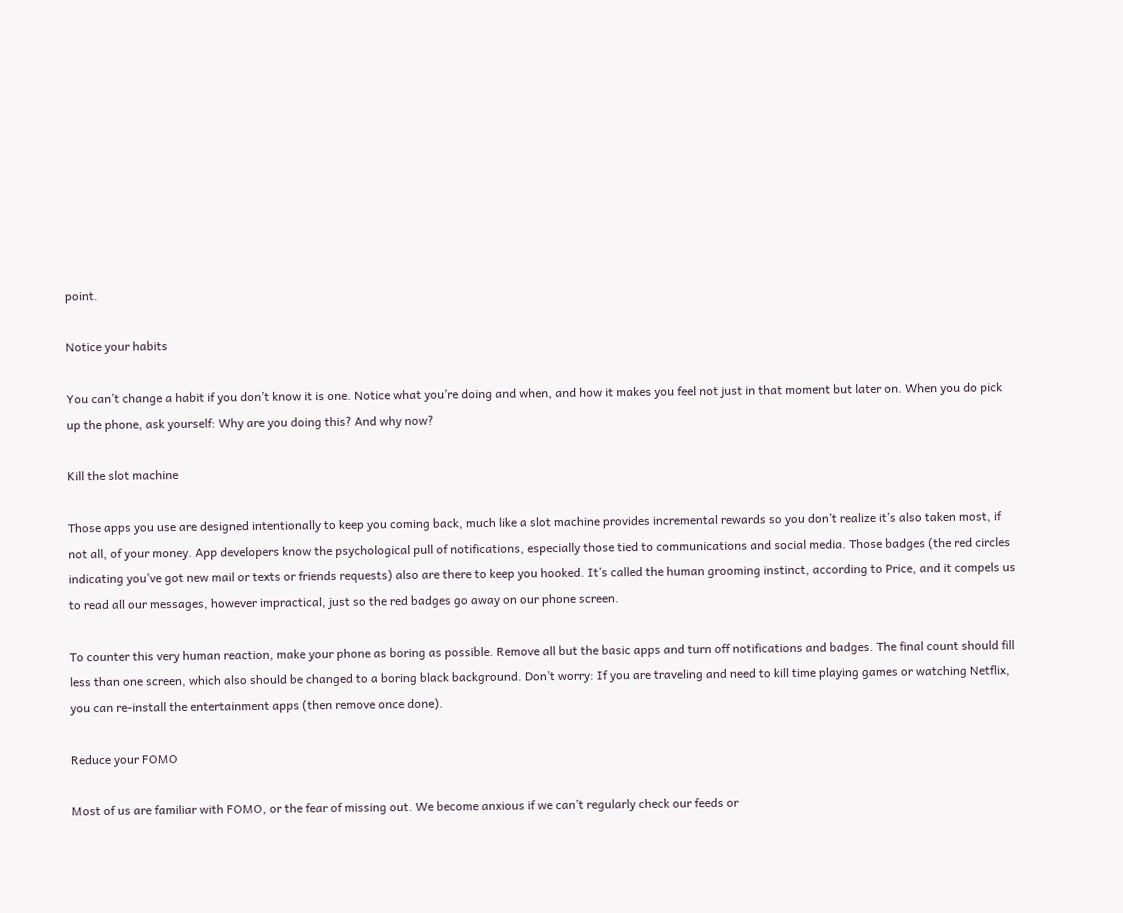point.

Notice your habits

You can’t change a habit if you don’t know it is one. Notice what you’re doing and when, and how it makes you feel not just in that moment but later on. When you do pick up the phone, ask yourself: Why are you doing this? And why now?

Kill the slot machine

Those apps you use are designed intentionally to keep you coming back, much like a slot machine provides incremental rewards so you don’t realize it’s also taken most, if not all, of your money. App developers know the psychological pull of notifications, especially those tied to communications and social media. Those badges (the red circles indicating you’ve got new mail or texts or friends requests) also are there to keep you hooked. It’s called the human grooming instinct, according to Price, and it compels us to read all our messages, however impractical, just so the red badges go away on our phone screen.

To counter this very human reaction, make your phone as boring as possible. Remove all but the basic apps and turn off notifications and badges. The final count should fill less than one screen, which also should be changed to a boring black background. Don’t worry: If you are traveling and need to kill time playing games or watching Netflix, you can re-install the entertainment apps (then remove once done).

Reduce your FOMO

Most of us are familiar with FOMO, or the fear of missing out. We become anxious if we can’t regularly check our feeds or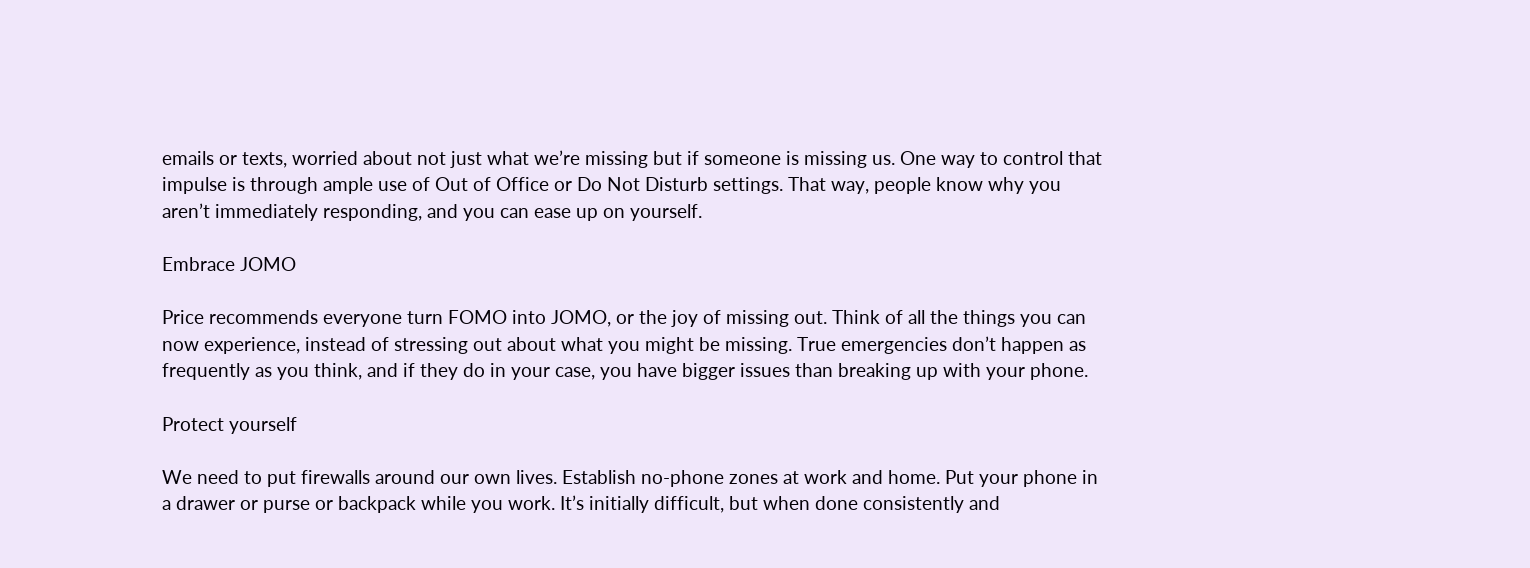emails or texts, worried about not just what we’re missing but if someone is missing us. One way to control that impulse is through ample use of Out of Office or Do Not Disturb settings. That way, people know why you aren’t immediately responding, and you can ease up on yourself.

Embrace JOMO

Price recommends everyone turn FOMO into JOMO, or the joy of missing out. Think of all the things you can now experience, instead of stressing out about what you might be missing. True emergencies don’t happen as frequently as you think, and if they do in your case, you have bigger issues than breaking up with your phone.

Protect yourself

We need to put firewalls around our own lives. Establish no-phone zones at work and home. Put your phone in a drawer or purse or backpack while you work. It’s initially difficult, but when done consistently and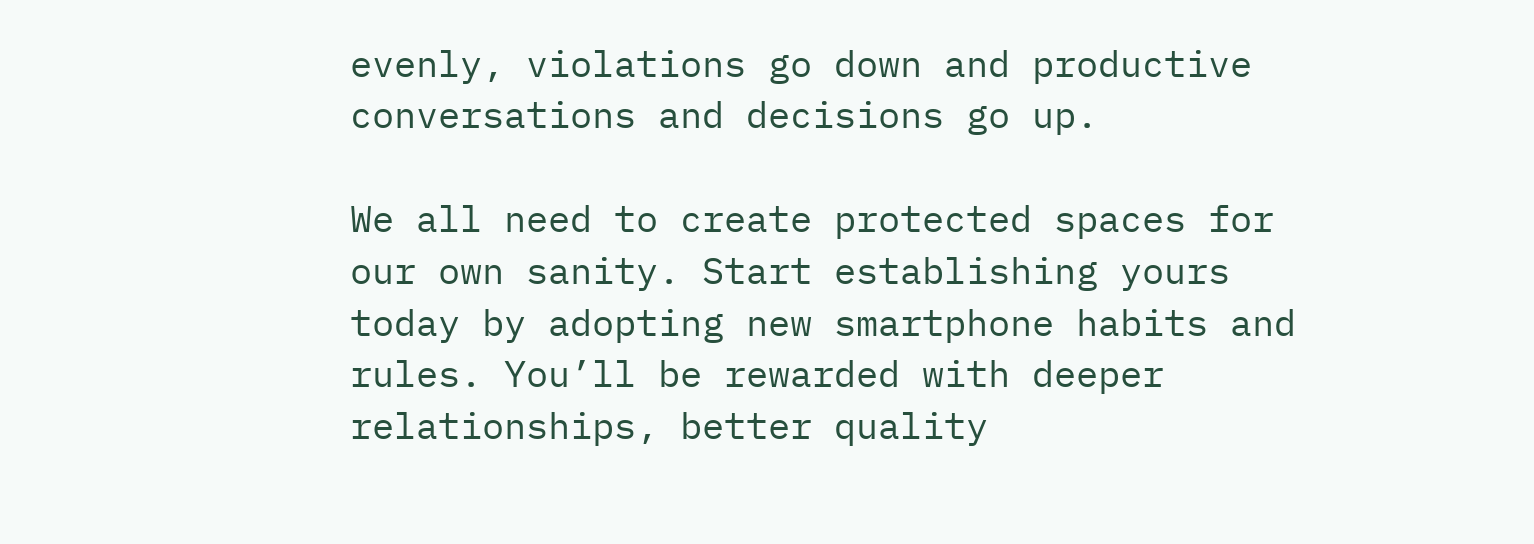evenly, violations go down and productive conversations and decisions go up.

We all need to create protected spaces for our own sanity. Start establishing yours today by adopting new smartphone habits and rules. You’ll be rewarded with deeper relationships, better quality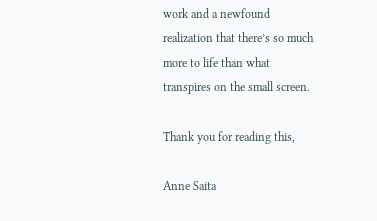work and a newfound realization that there’s so much more to life than what transpires on the small screen.

Thank you for reading this,

Anne Saita